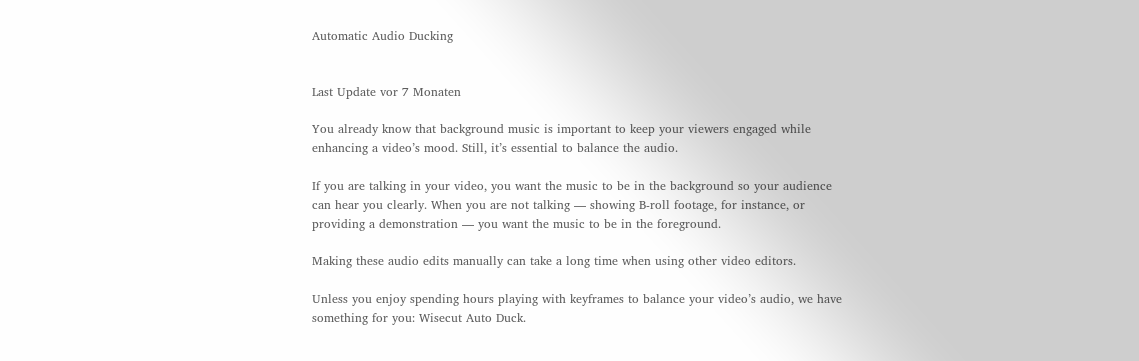Automatic Audio Ducking


Last Update vor 7 Monaten

You already know that background music is important to keep your viewers engaged while enhancing a video’s mood. Still, it’s essential to balance the audio.

If you are talking in your video, you want the music to be in the background so your audience can hear you clearly. When you are not talking — showing B-roll footage, for instance, or providing a demonstration — you want the music to be in the foreground.

Making these audio edits manually can take a long time when using other video editors.

Unless you enjoy spending hours playing with keyframes to balance your video’s audio, we have something for you: Wisecut Auto Duck.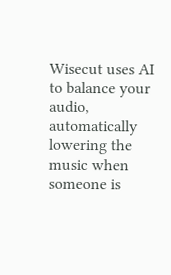Wisecut uses AI to balance your audio, automatically lowering the music when someone is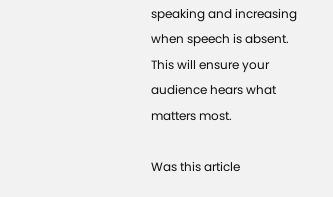speaking and increasing when speech is absent. This will ensure your audience hears what matters most.

Was this article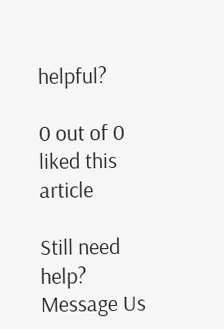helpful?

0 out of 0 liked this article

Still need help? Message Us